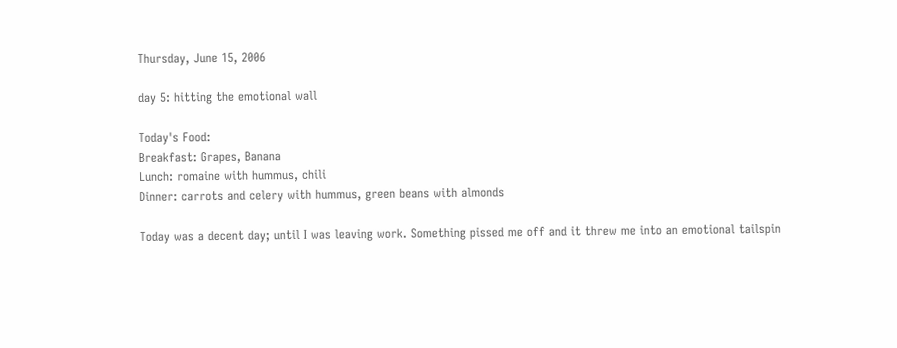Thursday, June 15, 2006

day 5: hitting the emotional wall

Today's Food:
Breakfast: Grapes, Banana
Lunch: romaine with hummus, chili
Dinner: carrots and celery with hummus, green beans with almonds

Today was a decent day; until I was leaving work. Something pissed me off and it threw me into an emotional tailspin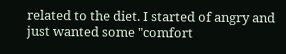related to the diet. I started of angry and just wanted some "comfort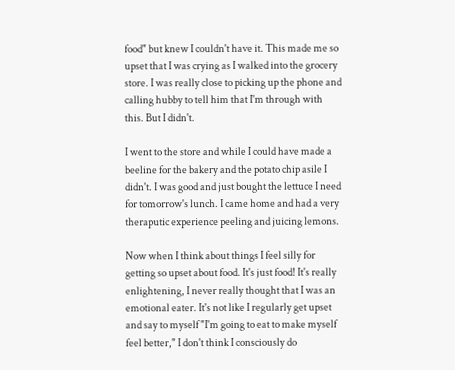food" but knew I couldn't have it. This made me so upset that I was crying as I walked into the grocery store. I was really close to picking up the phone and calling hubby to tell him that I'm through with this. But I didn't.

I went to the store and while I could have made a beeline for the bakery and the potato chip asile I didn't. I was good and just bought the lettuce I need for tomorrow's lunch. I came home and had a very theraputic experience peeling and juicing lemons.

Now when I think about things I feel silly for getting so upset about food. It's just food! It's really enlightening, I never really thought that I was an emotional eater. It's not like I regularly get upset and say to myself "I'm going to eat to make myself feel better," I don't think I consciously do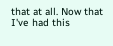that at all. Now that I've had this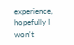experience, hopefully I won't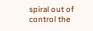spiral out of control the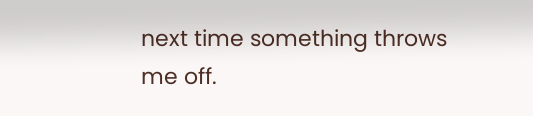next time something throws me off.